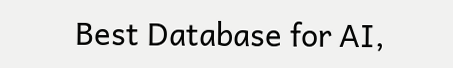Best Database for AI,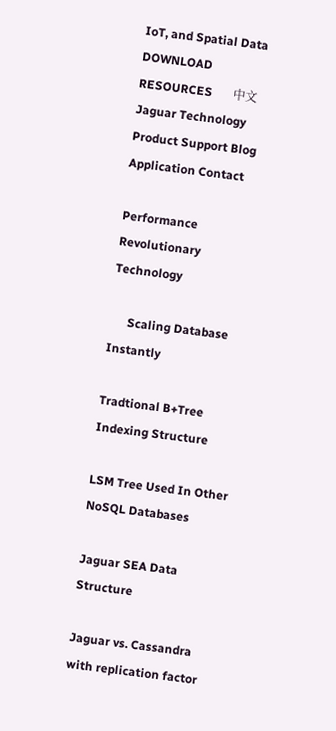IoT, and Spatial Data     DOWNLOAD       RESOURCES       中文
Jaguar Technology Product Support Blog Application Contact

Performance       Revolutionary Technology

      Scaling Database Instantly

Tradtional B+Tree Indexing Structure

LSM Tree Used In Other NoSQL Databases

Jaguar SEA Data Structure

Jaguar vs. Cassandra with replication factor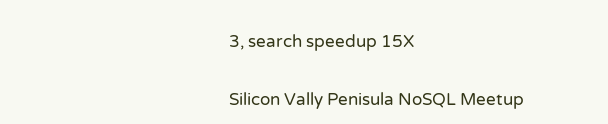3, search speedup 15X

Silicon Vally Penisula NoSQL Meetup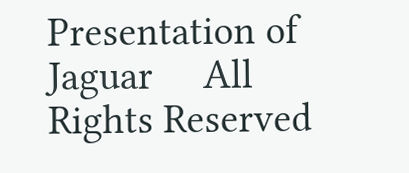Presentation of Jaguar     All Rights Reserved